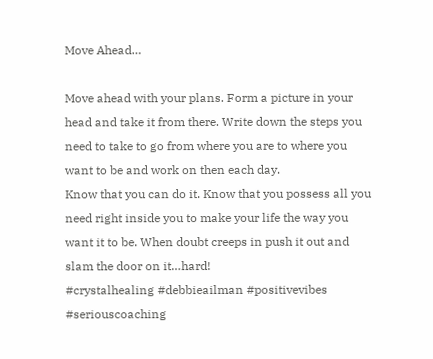Move Ahead…

Move ahead with your plans. Form a picture in your head and take it from there. Write down the steps you need to take to go from where you are to where you want to be and work on then each day.
Know that you can do it. Know that you possess all you need right inside you to make your life the way you want it to be. When doubt creeps in push it out and slam the door on it…hard!
#crystalhealing #debbieailman #positivevibes #seriouscoaching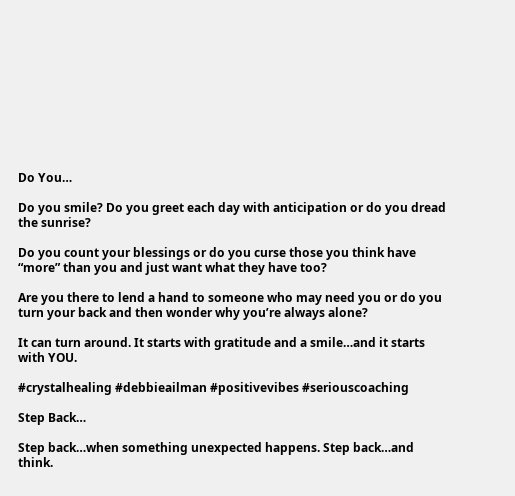Do You…

Do you smile? Do you greet each day with anticipation or do you dread the sunrise?

Do you count your blessings or do you curse those you think have “more” than you and just want what they have too?

Are you there to lend a hand to someone who may need you or do you turn your back and then wonder why you’re always alone?

It can turn around. It starts with gratitude and a smile…and it starts with YOU.

#crystalhealing #debbieailman #positivevibes #seriouscoaching

Step Back…

Step back…when something unexpected happens. Step back…and think.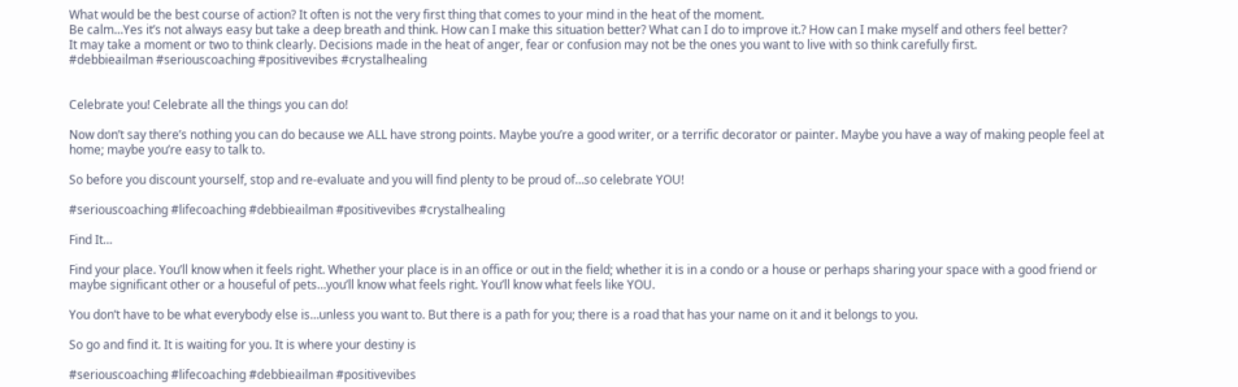What would be the best course of action? It often is not the very first thing that comes to your mind in the heat of the moment.
Be calm…Yes it’s not always easy but take a deep breath and think. How can I make this situation better? What can I do to improve it.? How can I make myself and others feel better?
It may take a moment or two to think clearly. Decisions made in the heat of anger, fear or confusion may not be the ones you want to live with so think carefully first.
#debbieailman #seriouscoaching #positivevibes #crystalhealing


Celebrate you! Celebrate all the things you can do!

Now don’t say there’s nothing you can do because we ALL have strong points. Maybe you’re a good writer, or a terrific decorator or painter. Maybe you have a way of making people feel at home; maybe you’re easy to talk to.

So before you discount yourself, stop and re-evaluate and you will find plenty to be proud of…so celebrate YOU!

#seriouscoaching #lifecoaching #debbieailman #positivevibes #crystalhealing

Find It…

Find your place. You’ll know when it feels right. Whether your place is in an office or out in the field; whether it is in a condo or a house or perhaps sharing your space with a good friend or maybe significant other or a houseful of pets…you’ll know what feels right. You’ll know what feels like YOU.

You don’t have to be what everybody else is…unless you want to. But there is a path for you; there is a road that has your name on it and it belongs to you.

So go and find it. It is waiting for you. It is where your destiny is

#seriouscoaching #lifecoaching #debbieailman #positivevibes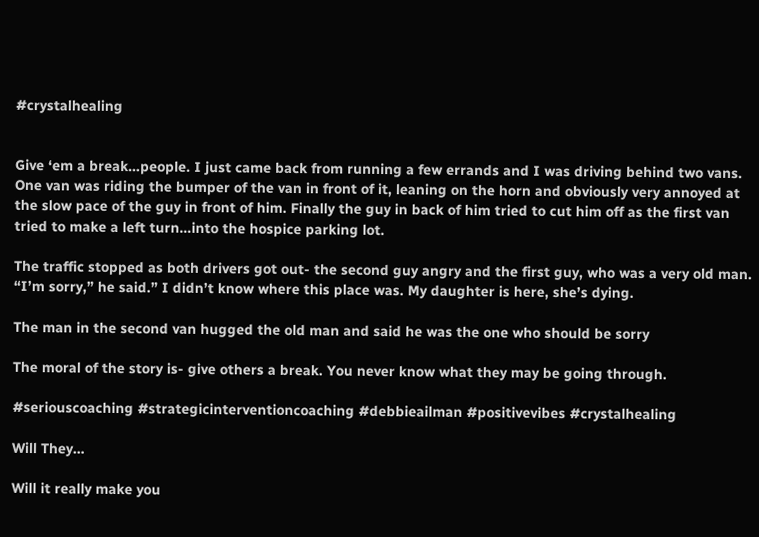#crystalhealing


Give ‘em a break…people. I just came back from running a few errands and I was driving behind two vans. One van was riding the bumper of the van in front of it, leaning on the horn and obviously very annoyed at the slow pace of the guy in front of him. Finally the guy in back of him tried to cut him off as the first van tried to make a left turn…into the hospice parking lot.

The traffic stopped as both drivers got out- the second guy angry and the first guy, who was a very old man. “I’m sorry,” he said.” I didn’t know where this place was. My daughter is here, she’s dying.

The man in the second van hugged the old man and said he was the one who should be sorry

The moral of the story is- give others a break. You never know what they may be going through.

#seriouscoaching #strategicinterventioncoaching #debbieailman #positivevibes #crystalhealing

Will They…

Will it really make you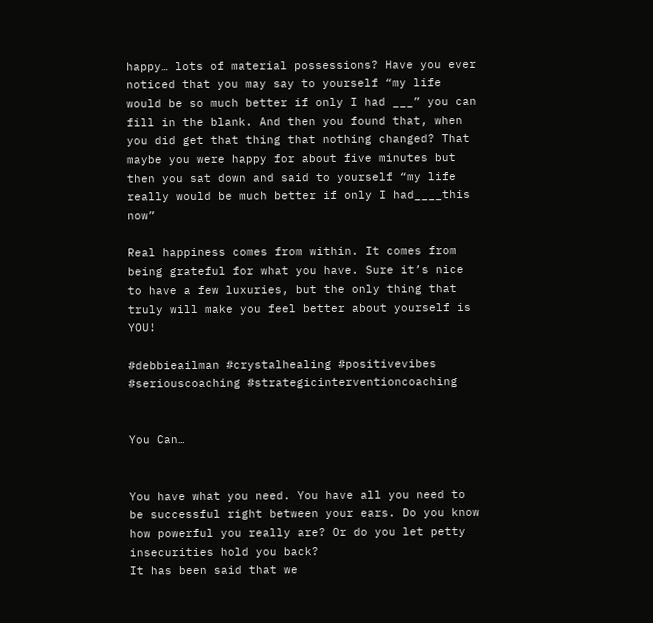happy… lots of material possessions? Have you ever noticed that you may say to yourself “my life would be so much better if only I had ___” you can fill in the blank. And then you found that, when you did get that thing that nothing changed? That maybe you were happy for about five minutes but then you sat down and said to yourself “my life really would be much better if only I had____this now”

Real happiness comes from within. It comes from being grateful for what you have. Sure it’s nice to have a few luxuries, but the only thing that truly will make you feel better about yourself is YOU!

#debbieailman #crystalhealing #positivevibes #seriouscoaching #strategicinterventioncoaching


You Can…


You have what you need. You have all you need to be successful right between your ears. Do you know how powerful you really are? Or do you let petty insecurities hold you back?
It has been said that we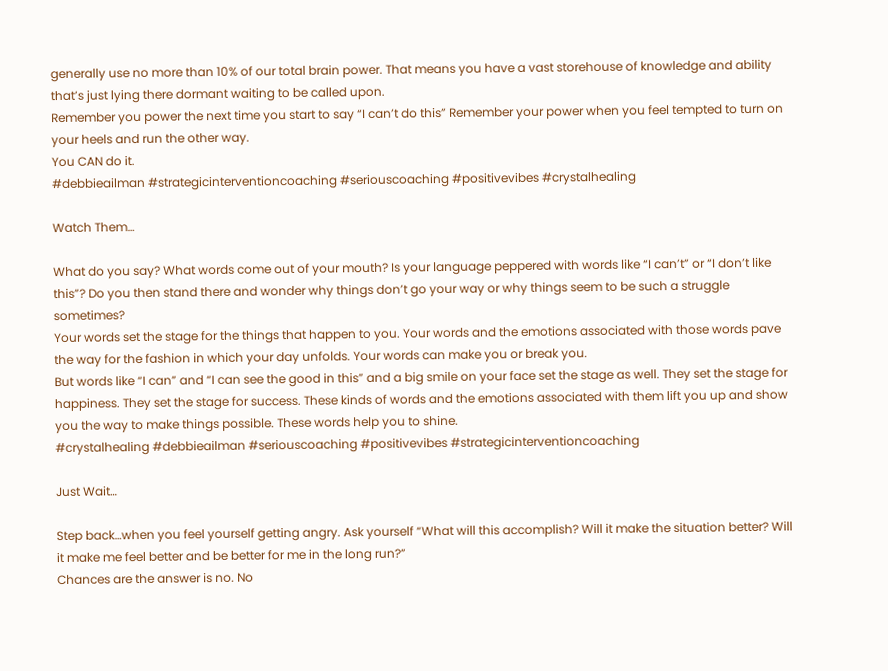generally use no more than 10% of our total brain power. That means you have a vast storehouse of knowledge and ability that’s just lying there dormant waiting to be called upon.
Remember you power the next time you start to say “I can’t do this” Remember your power when you feel tempted to turn on your heels and run the other way.
You CAN do it.
#debbieailman #strategicinterventioncoaching #seriouscoaching #positivevibes #crystalhealing

Watch Them…

What do you say? What words come out of your mouth? Is your language peppered with words like “I can’t” or “I don’t like this”? Do you then stand there and wonder why things don’t go your way or why things seem to be such a struggle sometimes?
Your words set the stage for the things that happen to you. Your words and the emotions associated with those words pave the way for the fashion in which your day unfolds. Your words can make you or break you.
But words like “I can” and “I can see the good in this” and a big smile on your face set the stage as well. They set the stage for happiness. They set the stage for success. These kinds of words and the emotions associated with them lift you up and show you the way to make things possible. These words help you to shine.
#crystalhealing #debbieailman #seriouscoaching #positivevibes #strategicinterventioncoaching

Just Wait…

Step back…when you feel yourself getting angry. Ask yourself “What will this accomplish? Will it make the situation better? Will it make me feel better and be better for me in the long run?”
Chances are the answer is no. No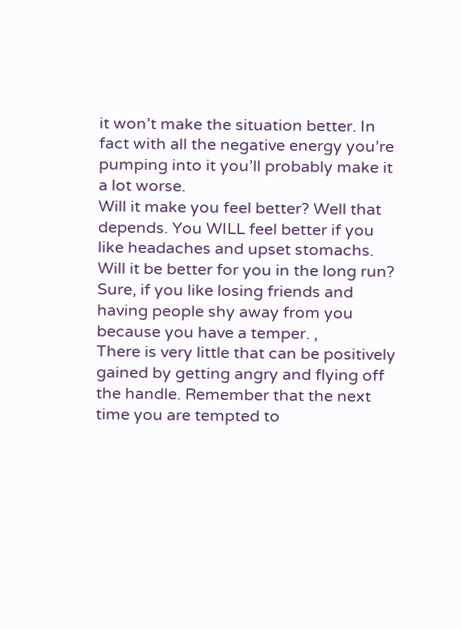it won’t make the situation better. In fact with all the negative energy you’re pumping into it you’ll probably make it a lot worse.
Will it make you feel better? Well that depends. You WILL feel better if you like headaches and upset stomachs.
Will it be better for you in the long run? Sure, if you like losing friends and having people shy away from you because you have a temper. ,
There is very little that can be positively gained by getting angry and flying off the handle. Remember that the next time you are tempted to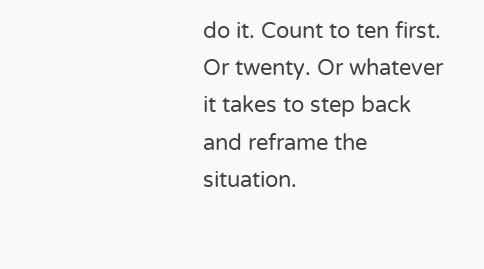do it. Count to ten first. Or twenty. Or whatever it takes to step back and reframe the situation.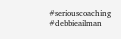#seriouscoaching #debbieailman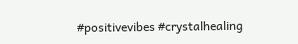#positivevibes #crystalhealing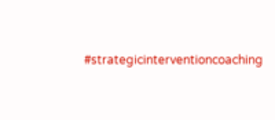#strategicinterventioncoaching